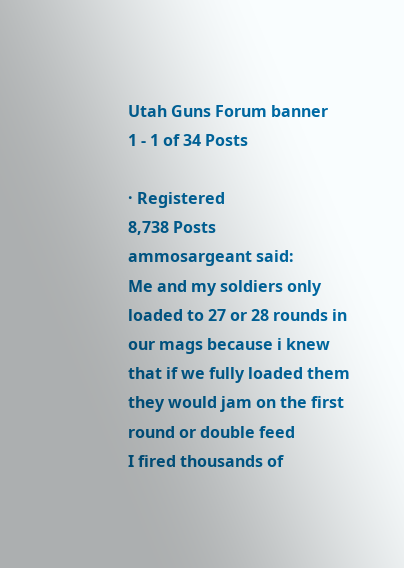Utah Guns Forum banner
1 - 1 of 34 Posts

· Registered
8,738 Posts
ammosargeant said:
Me and my soldiers only loaded to 27 or 28 rounds in our mags because i knew that if we fully loaded them they would jam on the first round or double feed
I fired thousands of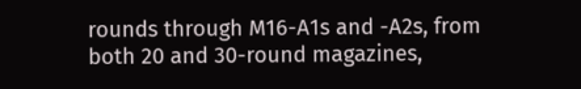rounds through M16-A1s and -A2s, from both 20 and 30-round magazines,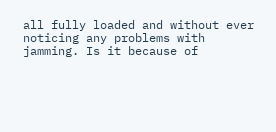all fully loaded and without ever noticing any problems with jamming. Is it because of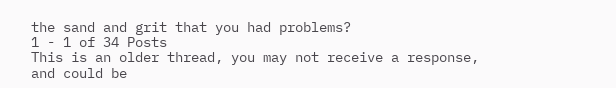the sand and grit that you had problems?
1 - 1 of 34 Posts
This is an older thread, you may not receive a response, and could be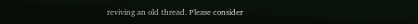reviving an old thread. Please consider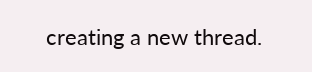creating a new thread.